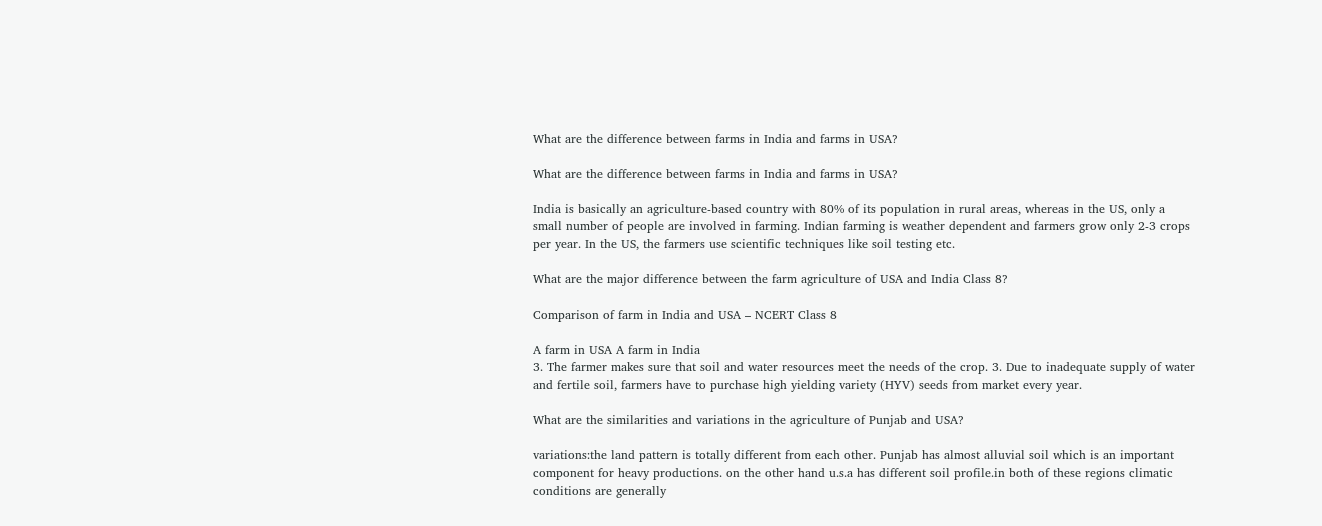What are the difference between farms in India and farms in USA?

What are the difference between farms in India and farms in USA?

India is basically an agriculture-based country with 80% of its population in rural areas, whereas in the US, only a small number of people are involved in farming. Indian farming is weather dependent and farmers grow only 2-3 crops per year. In the US, the farmers use scientific techniques like soil testing etc.

What are the major difference between the farm agriculture of USA and India Class 8?

Comparison of farm in India and USA – NCERT Class 8

A farm in USA A farm in India
3. The farmer makes sure that soil and water resources meet the needs of the crop. 3. Due to inadequate supply of water and fertile soil, farmers have to purchase high yielding variety (HYV) seeds from market every year.

What are the similarities and variations in the agriculture of Punjab and USA?

variations:the land pattern is totally different from each other. Punjab has almost alluvial soil which is an important component for heavy productions. on the other hand u.s.a has different soil profile.in both of these regions climatic conditions are generally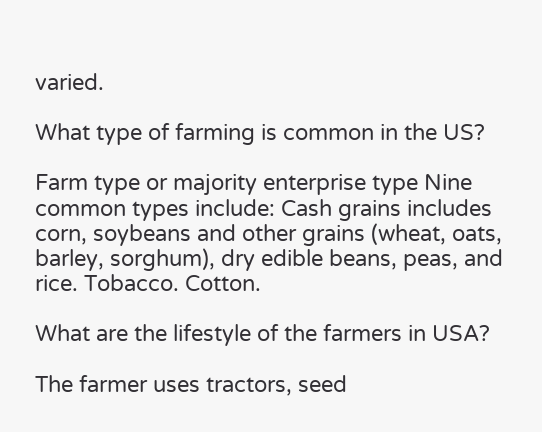varied.

What type of farming is common in the US?

Farm type or majority enterprise type Nine common types include: Cash grains includes corn, soybeans and other grains (wheat, oats, barley, sorghum), dry edible beans, peas, and rice. Tobacco. Cotton.

What are the lifestyle of the farmers in USA?

The farmer uses tractors, seed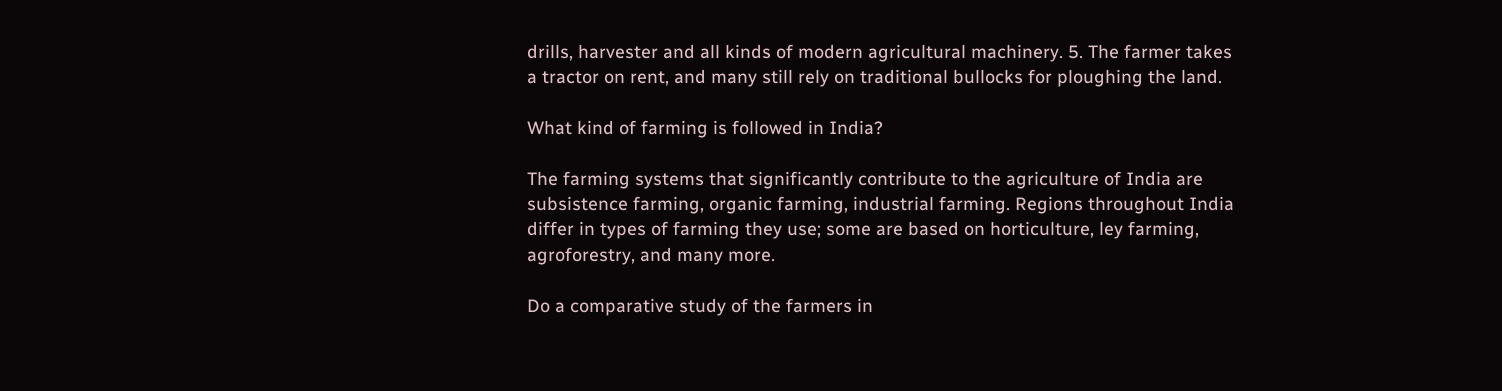drills, harvester and all kinds of modern agricultural machinery. 5. The farmer takes a tractor on rent, and many still rely on traditional bullocks for ploughing the land.

What kind of farming is followed in India?

The farming systems that significantly contribute to the agriculture of India are subsistence farming, organic farming, industrial farming. Regions throughout India differ in types of farming they use; some are based on horticulture, ley farming, agroforestry, and many more.

Do a comparative study of the farmers in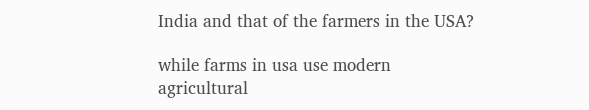India and that of the farmers in the USA?

while farms in usa use modern agricultural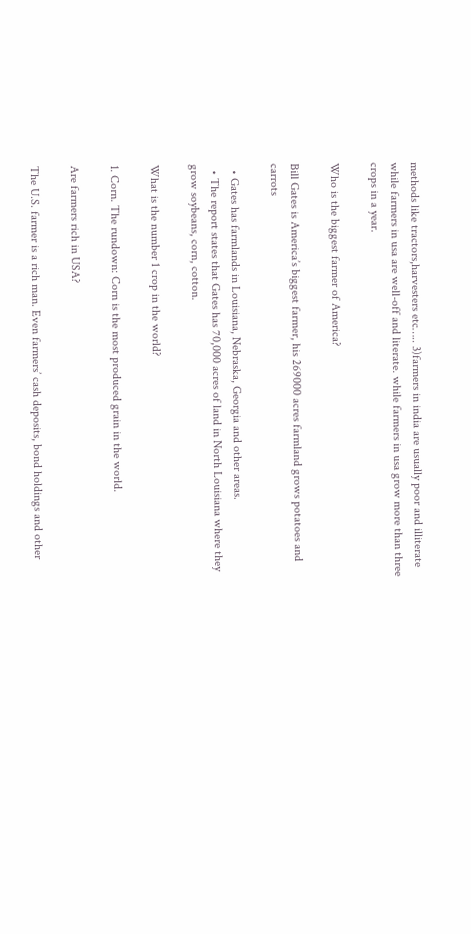methods like tractors,harvesters etc….. 3)farmers in india are usually poor and illiterate while farmers in usa are well-off and literate. while farmers in usa grow more than three crops in a year.

Who is the biggest farmer of America?

Bill Gates is America’s biggest farmer, his 269000 acres farmland grows potatoes and carrots

  • Gates has farmlands in Louisiana, Nebraska, Georgia and other areas.
  • The report states that Gates has 70,000 acres of land in North Louisiana where they grow soybeans, corn, cotton.

What is the number 1 crop in the world?

1. Corn. The rundown: Corn is the most produced grain in the world.

Are farmers rich in USA?

The U.S. farmer is a rich man. Even farmers’ cash deposits, bond holdings and other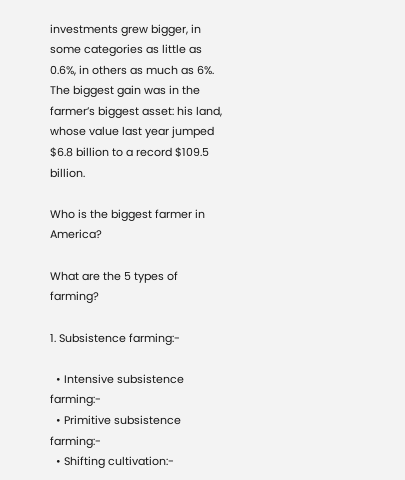investments grew bigger, in some categories as little as 0.6%, in others as much as 6%. The biggest gain was in the farmer’s biggest asset: his land, whose value last year jumped $6.8 billion to a record $109.5 billion.

Who is the biggest farmer in America?

What are the 5 types of farming?

1. Subsistence farming:-

  • Intensive subsistence farming:-
  • Primitive subsistence farming:-
  • Shifting cultivation:-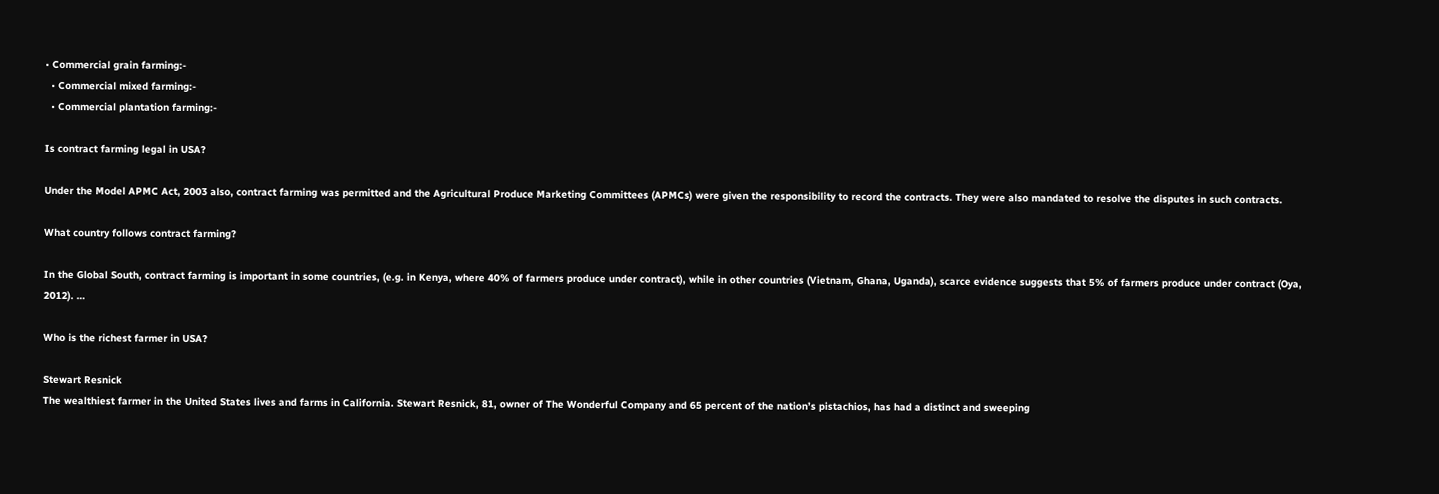• Commercial grain farming:-
  • Commercial mixed farming:-
  • Commercial plantation farming:-

Is contract farming legal in USA?

Under the Model APMC Act, 2003 also, contract farming was permitted and the Agricultural Produce Marketing Committees (APMCs) were given the responsibility to record the contracts. They were also mandated to resolve the disputes in such contracts.

What country follows contract farming?

In the Global South, contract farming is important in some countries, (e.g. in Kenya, where 40% of farmers produce under contract), while in other countries (Vietnam, Ghana, Uganda), scarce evidence suggests that 5% of farmers produce under contract (Oya, 2012). …

Who is the richest farmer in USA?

Stewart Resnick
The wealthiest farmer in the United States lives and farms in California. Stewart Resnick, 81, owner of The Wonderful Company and 65 percent of the nation’s pistachios, has had a distinct and sweeping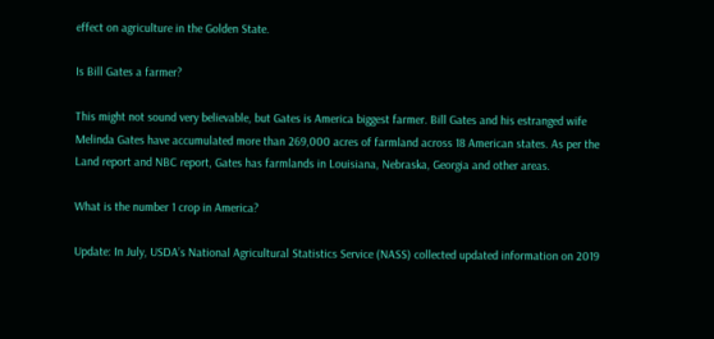effect on agriculture in the Golden State.

Is Bill Gates a farmer?

This might not sound very believable, but Gates is America biggest farmer. Bill Gates and his estranged wife Melinda Gates have accumulated more than 269,000 acres of farmland across 18 American states. As per the Land report and NBC report, Gates has farmlands in Louisiana, Nebraska, Georgia and other areas.

What is the number 1 crop in America?

Update: In July, USDA’s National Agricultural Statistics Service (NASS) collected updated information on 2019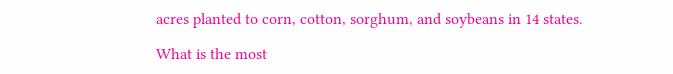acres planted to corn, cotton, sorghum, and soybeans in 14 states.

What is the most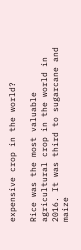expensive crop in the world?

Rice was the most valuable agricultural crop in the world in 2016. It was third to sugarcane and maize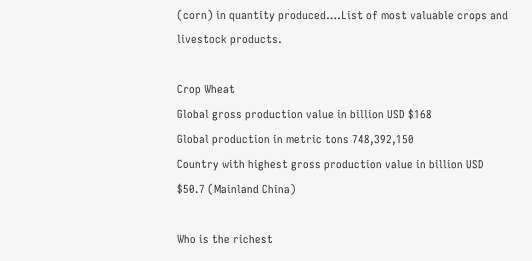(corn) in quantity produced….List of most valuable crops and livestock products.

Crop Wheat
Global gross production value in billion USD $168
Global production in metric tons 748,392,150
Country with highest gross production value in billion USD $50.7 (Mainland China)

Who is the richest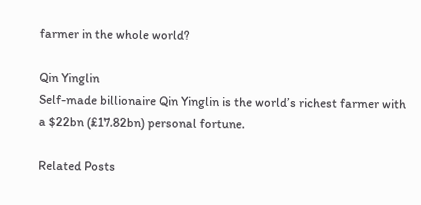farmer in the whole world?

Qin Yinglin
Self-made billionaire Qin Yinglin is the world’s richest farmer with a $22bn (£17.82bn) personal fortune.

Related Posts